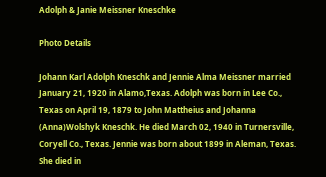Adolph & Janie Meissner Kneschke

Photo Details

Johann Karl Adolph Kneschk and Jennie Alma Meissner married January 21, 1920 in Alamo,Texas. Adolph was born in Lee Co., Texas on April 19, 1879 to John Mattheius and Johanna (Anna)Wolshyk Kneschk. He died March 02, 1940 in Turnersville, Coryell Co., Texas. Jennie was born about 1899 in Aleman, Texas. She died in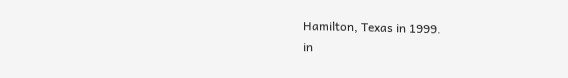Hamilton, Texas in 1999.
in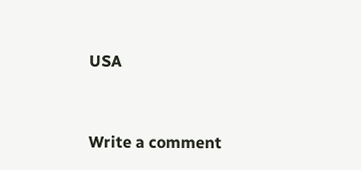USA


Write a comment